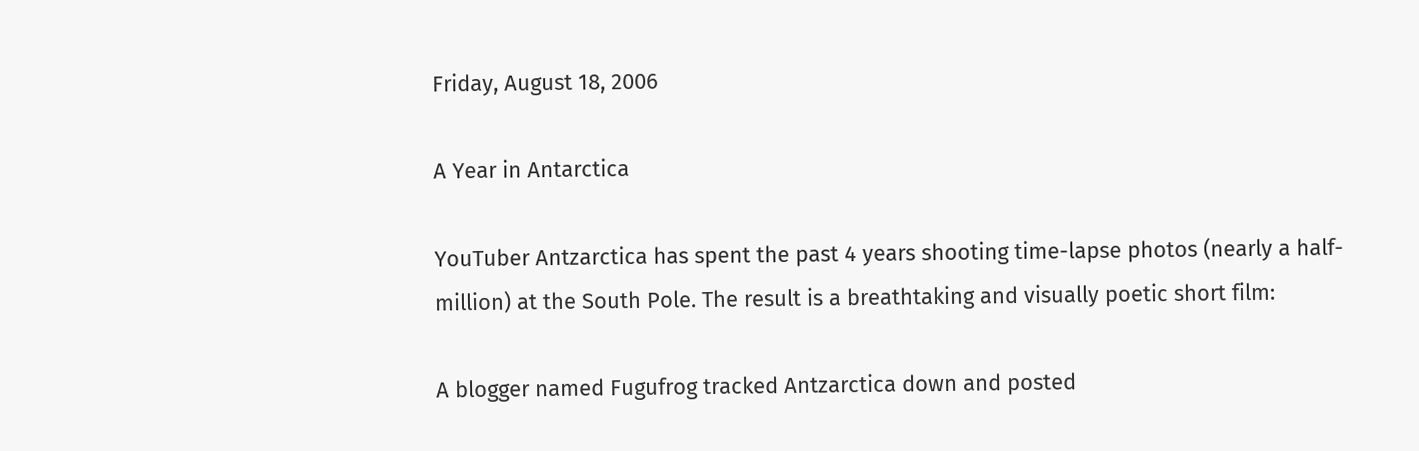Friday, August 18, 2006

A Year in Antarctica

YouTuber Antzarctica has spent the past 4 years shooting time-lapse photos (nearly a half-million) at the South Pole. The result is a breathtaking and visually poetic short film:

A blogger named Fugufrog tracked Antzarctica down and posted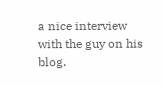a nice interview with the guy on his blog.